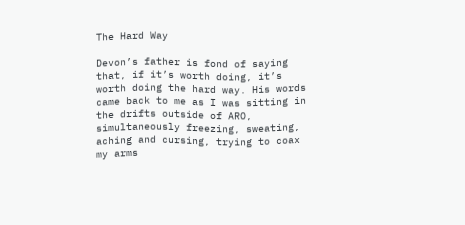The Hard Way

Devon’s father is fond of saying that, if it’s worth doing, it’s worth doing the hard way. His words came back to me as I was sitting in the drifts outside of ARO, simultaneously freezing, sweating, aching and cursing, trying to coax my arms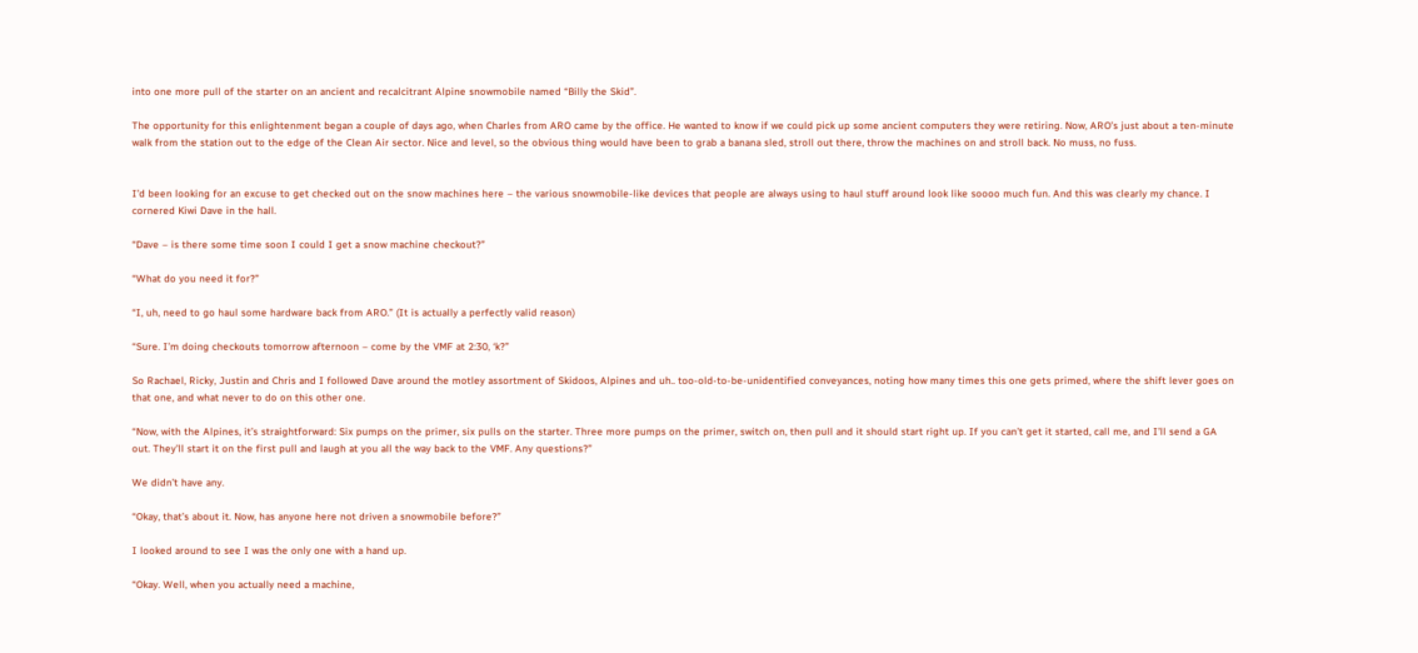into one more pull of the starter on an ancient and recalcitrant Alpine snowmobile named “Billy the Skid”.

The opportunity for this enlightenment began a couple of days ago, when Charles from ARO came by the office. He wanted to know if we could pick up some ancient computers they were retiring. Now, ARO’s just about a ten-minute walk from the station out to the edge of the Clean Air sector. Nice and level, so the obvious thing would have been to grab a banana sled, stroll out there, throw the machines on and stroll back. No muss, no fuss.


I’d been looking for an excuse to get checked out on the snow machines here – the various snowmobile-like devices that people are always using to haul stuff around look like soooo much fun. And this was clearly my chance. I cornered Kiwi Dave in the hall.

“Dave – is there some time soon I could I get a snow machine checkout?”

“What do you need it for?”

“I, uh, need to go haul some hardware back from ARO.” (It is actually a perfectly valid reason)

“Sure. I’m doing checkouts tomorrow afternoon – come by the VMF at 2:30, ‘k?”

So Rachael, Ricky, Justin and Chris and I followed Dave around the motley assortment of Skidoos, Alpines and uh.. too-old-to-be-unidentified conveyances, noting how many times this one gets primed, where the shift lever goes on that one, and what never to do on this other one.

“Now, with the Alpines, it’s straightforward: Six pumps on the primer, six pulls on the starter. Three more pumps on the primer, switch on, then pull and it should start right up. If you can’t get it started, call me, and I’ll send a GA out. They’ll start it on the first pull and laugh at you all the way back to the VMF. Any questions?”

We didn’t have any.

“Okay, that’s about it. Now, has anyone here not driven a snowmobile before?”

I looked around to see I was the only one with a hand up.

“Okay. Well, when you actually need a machine,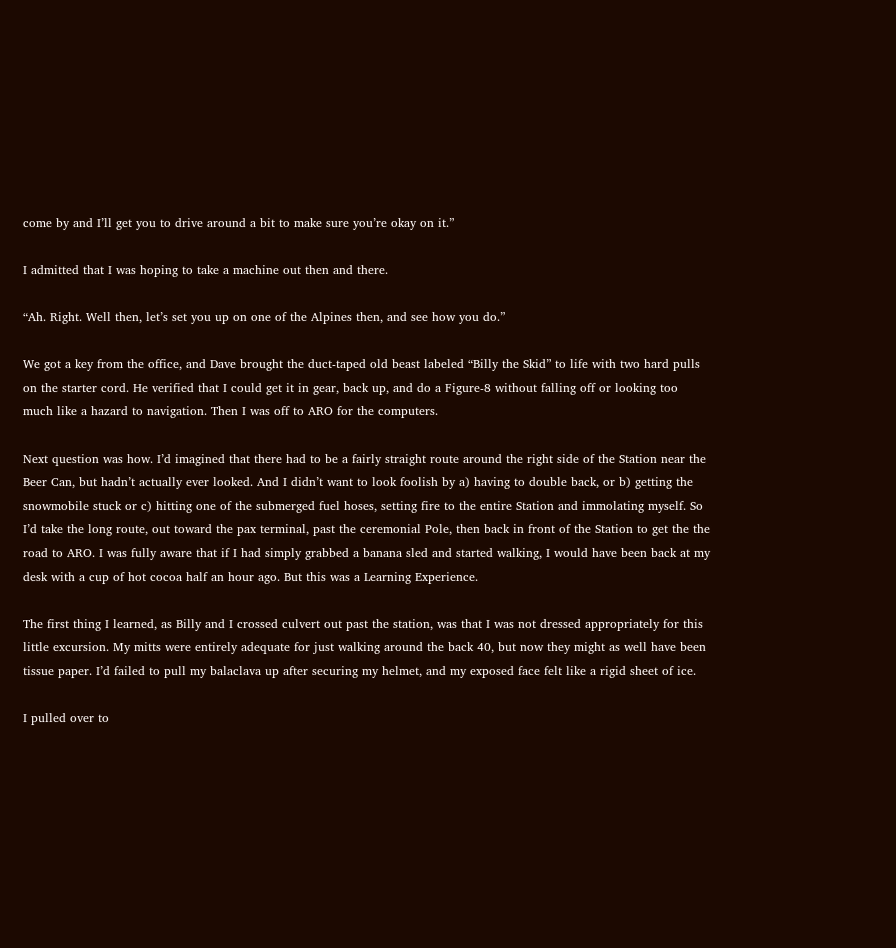come by and I’ll get you to drive around a bit to make sure you’re okay on it.”

I admitted that I was hoping to take a machine out then and there.

“Ah. Right. Well then, let’s set you up on one of the Alpines then, and see how you do.”

We got a key from the office, and Dave brought the duct-taped old beast labeled “Billy the Skid” to life with two hard pulls on the starter cord. He verified that I could get it in gear, back up, and do a Figure-8 without falling off or looking too much like a hazard to navigation. Then I was off to ARO for the computers.

Next question was how. I’d imagined that there had to be a fairly straight route around the right side of the Station near the Beer Can, but hadn’t actually ever looked. And I didn’t want to look foolish by a) having to double back, or b) getting the snowmobile stuck or c) hitting one of the submerged fuel hoses, setting fire to the entire Station and immolating myself. So I’d take the long route, out toward the pax terminal, past the ceremonial Pole, then back in front of the Station to get the the road to ARO. I was fully aware that if I had simply grabbed a banana sled and started walking, I would have been back at my desk with a cup of hot cocoa half an hour ago. But this was a Learning Experience.

The first thing I learned, as Billy and I crossed culvert out past the station, was that I was not dressed appropriately for this little excursion. My mitts were entirely adequate for just walking around the back 40, but now they might as well have been tissue paper. I’d failed to pull my balaclava up after securing my helmet, and my exposed face felt like a rigid sheet of ice.

I pulled over to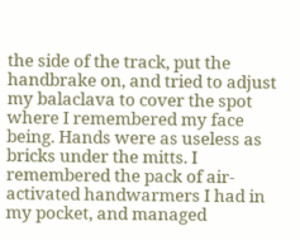the side of the track, put the handbrake on, and tried to adjust my balaclava to cover the spot where I remembered my face being. Hands were as useless as bricks under the mitts. I remembered the pack of air-activated handwarmers I had in my pocket, and managed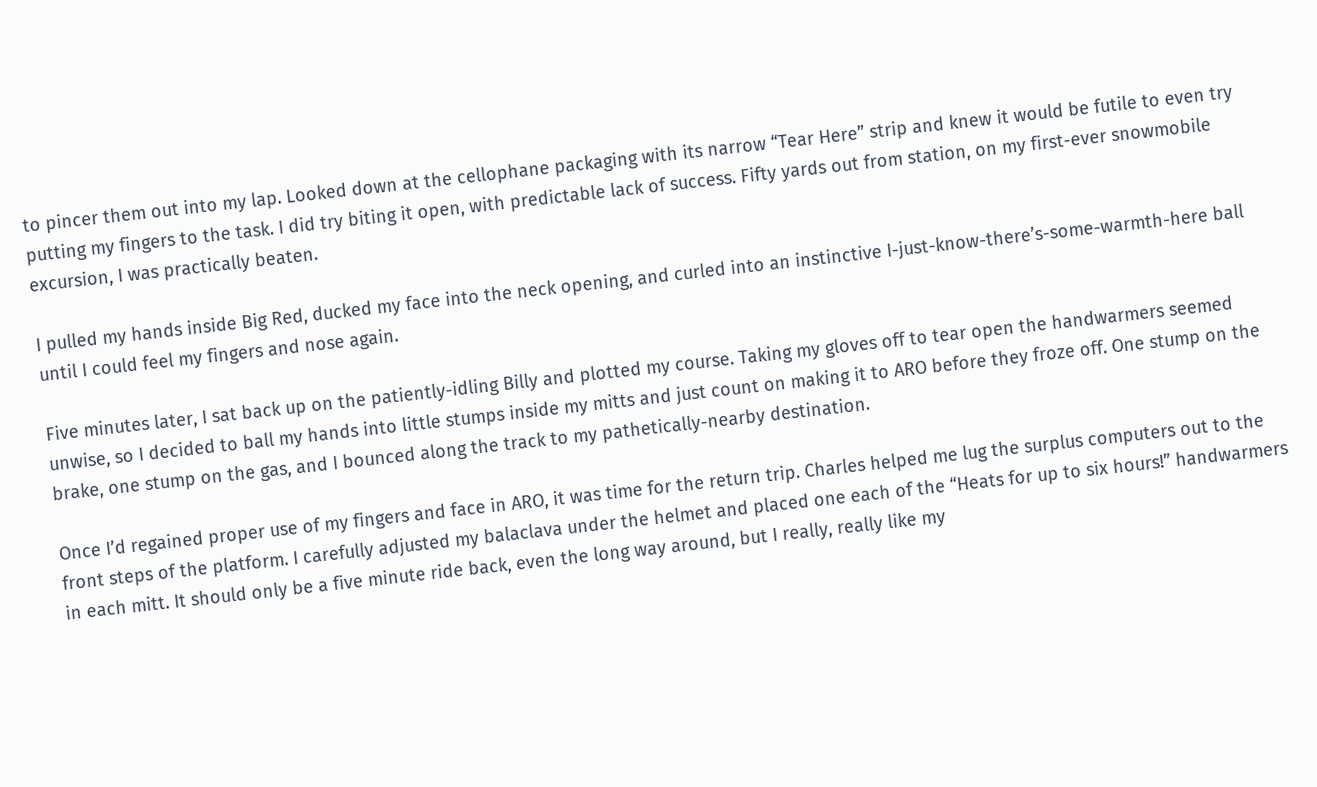to pincer them out into my lap. Looked down at the cellophane packaging with its narrow “Tear Here” strip and knew it would be futile to even try putting my fingers to the task. I did try biting it open, with predictable lack of success. Fifty yards out from station, on my first-ever snowmobile excursion, I was practically beaten.

I pulled my hands inside Big Red, ducked my face into the neck opening, and curled into an instinctive I-just-know-there’s-some-warmth-here ball until I could feel my fingers and nose again.

Five minutes later, I sat back up on the patiently-idling Billy and plotted my course. Taking my gloves off to tear open the handwarmers seemed unwise, so I decided to ball my hands into little stumps inside my mitts and just count on making it to ARO before they froze off. One stump on the brake, one stump on the gas, and I bounced along the track to my pathetically-nearby destination.

Once I’d regained proper use of my fingers and face in ARO, it was time for the return trip. Charles helped me lug the surplus computers out to the front steps of the platform. I carefully adjusted my balaclava under the helmet and placed one each of the “Heats for up to six hours!” handwarmers in each mitt. It should only be a five minute ride back, even the long way around, but I really, really like my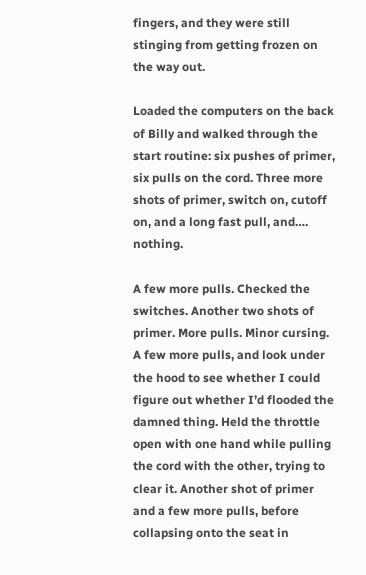fingers, and they were still stinging from getting frozen on the way out.

Loaded the computers on the back of Billy and walked through the start routine: six pushes of primer, six pulls on the cord. Three more shots of primer, switch on, cutoff on, and a long fast pull, and…. nothing.

A few more pulls. Checked the switches. Another two shots of primer. More pulls. Minor cursing. A few more pulls, and look under the hood to see whether I could figure out whether I’d flooded the damned thing. Held the throttle open with one hand while pulling the cord with the other, trying to clear it. Another shot of primer and a few more pulls, before collapsing onto the seat in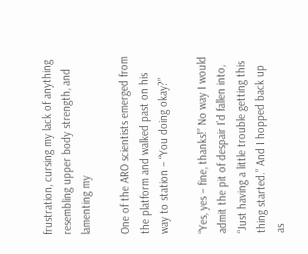frustration, cursing my lack of anything resembling upper body strength, and lamenting my

One of the ARO scientists emerged from the platform and walked past on his way to station – “You doing okay?”

“Yes, yes – fine, thanks!” No way I would admit the pit of despair I’d fallen into, “Just having a little trouble getting this thing started.” And I hopped back up as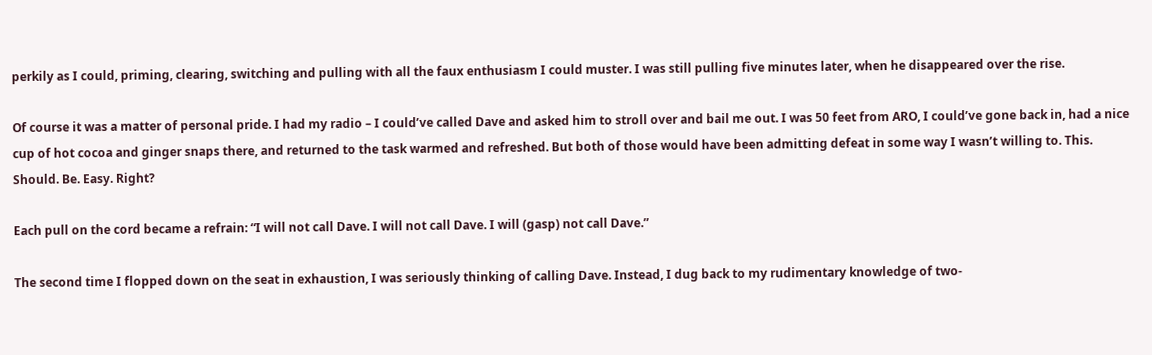perkily as I could, priming, clearing, switching and pulling with all the faux enthusiasm I could muster. I was still pulling five minutes later, when he disappeared over the rise.

Of course it was a matter of personal pride. I had my radio – I could’ve called Dave and asked him to stroll over and bail me out. I was 50 feet from ARO, I could’ve gone back in, had a nice cup of hot cocoa and ginger snaps there, and returned to the task warmed and refreshed. But both of those would have been admitting defeat in some way I wasn’t willing to. This. Should. Be. Easy. Right?

Each pull on the cord became a refrain: “I will not call Dave. I will not call Dave. I will (gasp) not call Dave.”

The second time I flopped down on the seat in exhaustion, I was seriously thinking of calling Dave. Instead, I dug back to my rudimentary knowledge of two-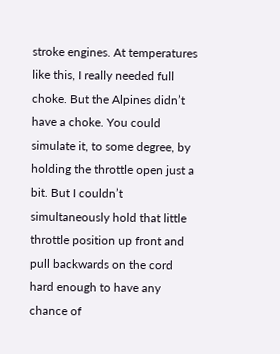stroke engines. At temperatures like this, I really needed full choke. But the Alpines didn’t have a choke. You could simulate it, to some degree, by holding the throttle open just a bit. But I couldn’t simultaneously hold that little throttle position up front and pull backwards on the cord hard enough to have any chance of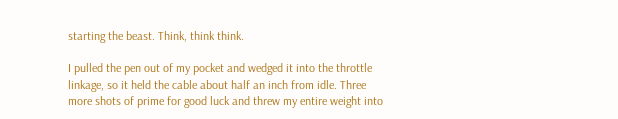starting the beast. Think, think think.

I pulled the pen out of my pocket and wedged it into the throttle linkage, so it held the cable about half an inch from idle. Three more shots of prime for good luck and threw my entire weight into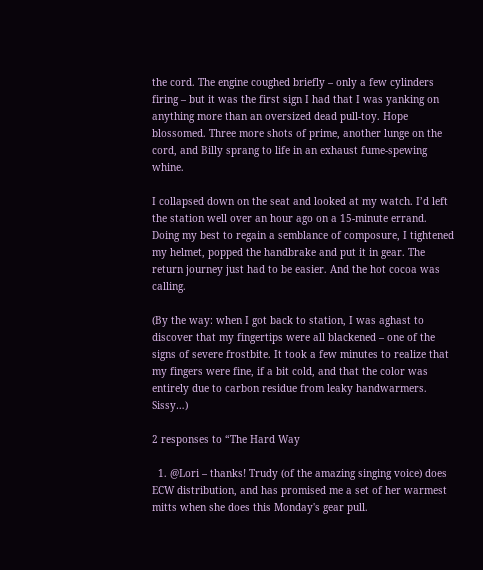the cord. The engine coughed briefly – only a few cylinders firing – but it was the first sign I had that I was yanking on anything more than an oversized dead pull-toy. Hope blossomed. Three more shots of prime, another lunge on the cord, and Billy sprang to life in an exhaust fume-spewing whine.

I collapsed down on the seat and looked at my watch. I’d left the station well over an hour ago on a 15-minute errand. Doing my best to regain a semblance of composure, I tightened my helmet, popped the handbrake and put it in gear. The return journey just had to be easier. And the hot cocoa was calling.

(By the way: when I got back to station, I was aghast to discover that my fingertips were all blackened – one of the signs of severe frostbite. It took a few minutes to realize that my fingers were fine, if a bit cold, and that the color was entirely due to carbon residue from leaky handwarmers. Sissy…)

2 responses to “The Hard Way

  1. @Lori – thanks! Trudy (of the amazing singing voice) does ECW distribution, and has promised me a set of her warmest mitts when she does this Monday's gear pull.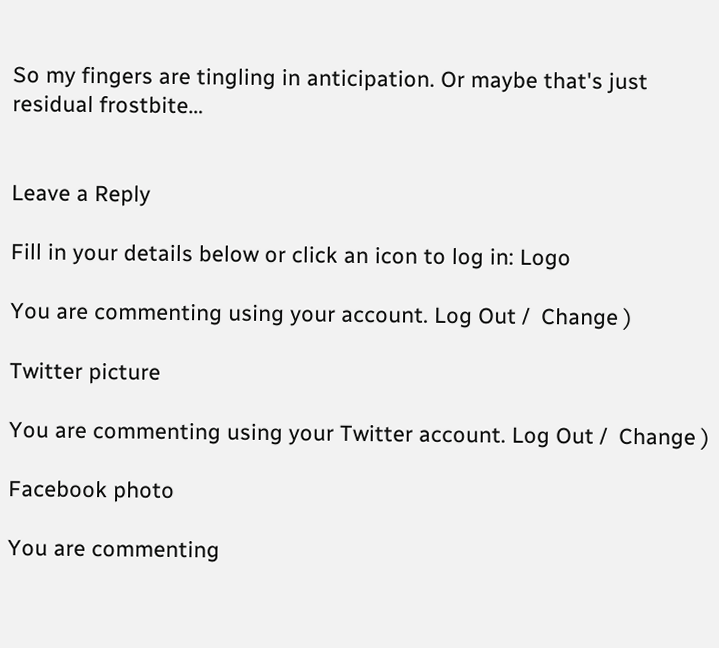So my fingers are tingling in anticipation. Or maybe that's just residual frostbite…


Leave a Reply

Fill in your details below or click an icon to log in: Logo

You are commenting using your account. Log Out /  Change )

Twitter picture

You are commenting using your Twitter account. Log Out /  Change )

Facebook photo

You are commenting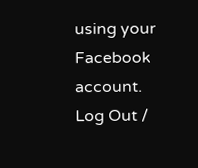using your Facebook account. Log Out /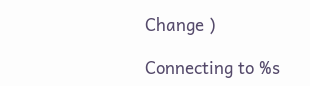Change )

Connecting to %s